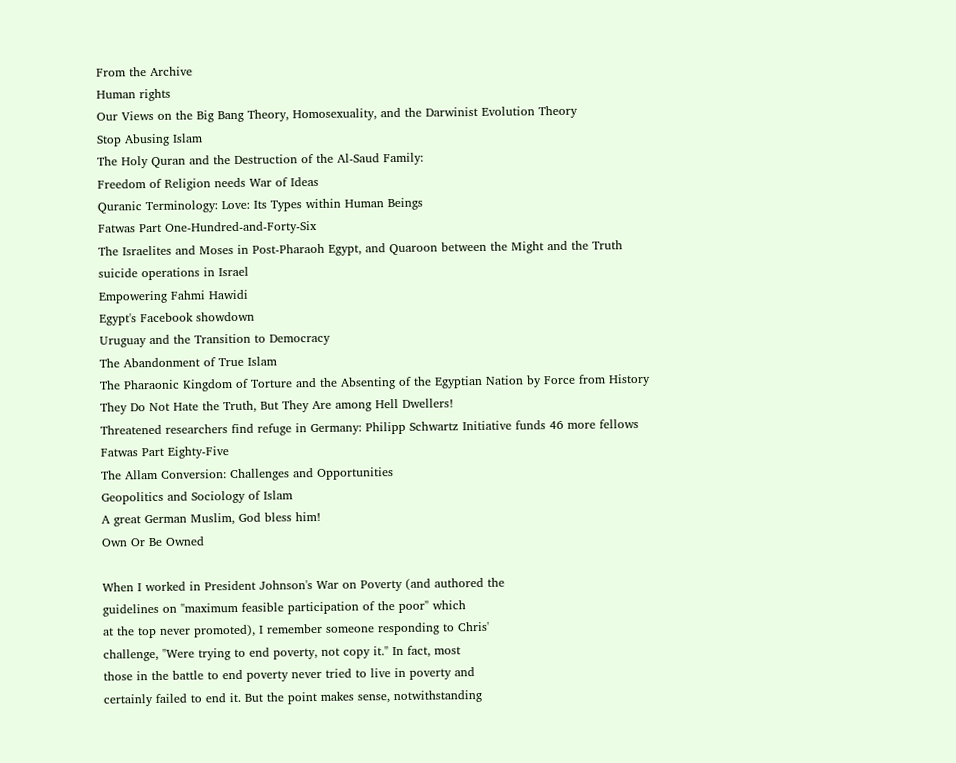From the Archive
Human rights
Our Views on the Big Bang Theory, Homosexuality, and the Darwinist Evolution Theory
Stop Abusing Islam
The Holy Quran and the Destruction of the Al-Saud Family:
Freedom of Religion needs War of Ideas
Quranic Terminology: Love: Its Types within Human Beings
Fatwas Part One-Hundred-and-Forty-Six
The Israelites and Moses in Post-Pharaoh Egypt, and Quaroon between the Might and the Truth
suicide operations in Israel
Empowering Fahmi Hawidi
Egypt's Facebook showdown
Uruguay and the Transition to Democracy
The Abandonment of True Islam
The Pharaonic Kingdom of Torture and the Absenting of the Egyptian Nation by Force from History
They Do Not Hate the Truth, But They Are among Hell Dwellers!
Threatened researchers find refuge in Germany: Philipp Schwartz Initiative funds 46 more fellows
Fatwas Part Eighty-Five
The Allam Conversion: Challenges and Opportunities
Geopolitics and Sociology of Islam
A great German Muslim, God bless him!
Own Or Be Owned

When I worked in President Johnson's War on Poverty (and authored the
guidelines on "maximum feasible participation of the poor" which
at the top never promoted), I remember someone responding to Chris'
challenge, "Were trying to end poverty, not copy it." In fact, most
those in the battle to end poverty never tried to live in poverty and
certainly failed to end it. But the point makes sense, notwithstanding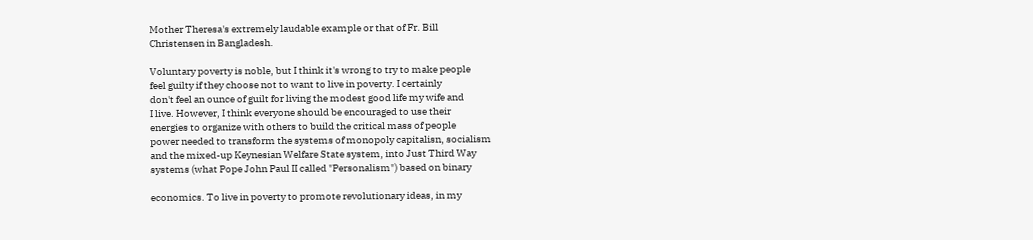Mother Theresa's extremely laudable example or that of Fr. Bill
Christensen in Bangladesh.

Voluntary poverty is noble, but I think it's wrong to try to make people
feel guilty if they choose not to want to live in poverty. I certainly
don't feel an ounce of guilt for living the modest good life my wife and
I live. However, I think everyone should be encouraged to use their
energies to organize with others to build the critical mass of people
power needed to transform the systems of monopoly capitalisn, socialism
and the mixed-up Keynesian Welfare State system, into Just Third Way
systems (what Pope John Paul II called "Personalism") based on binary

economics. To live in poverty to promote revolutionary ideas, in my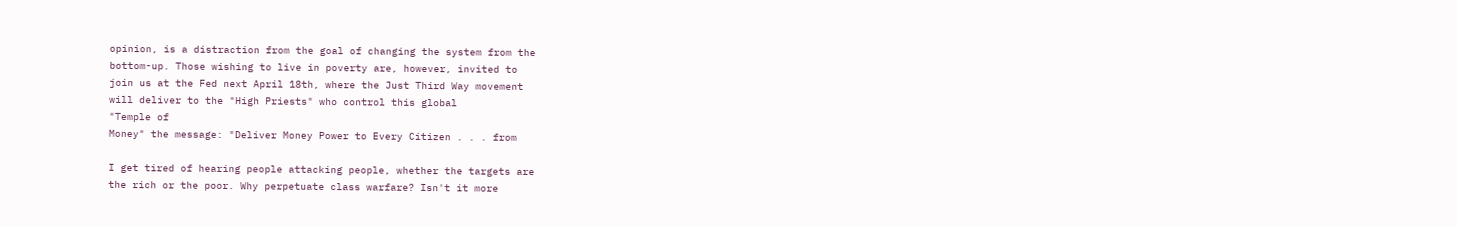opinion, is a distraction from the goal of changing the system from the
bottom-up. Those wishing to live in poverty are, however, invited to
join us at the Fed next April 18th, where the Just Third Way movement
will deliver to the "High Priests" who control this global
"Temple of
Money" the message: "Deliver Money Power to Every Citizen . . . from

I get tired of hearing people attacking people, whether the targets are
the rich or the poor. Why perpetuate class warfare? Isn't it more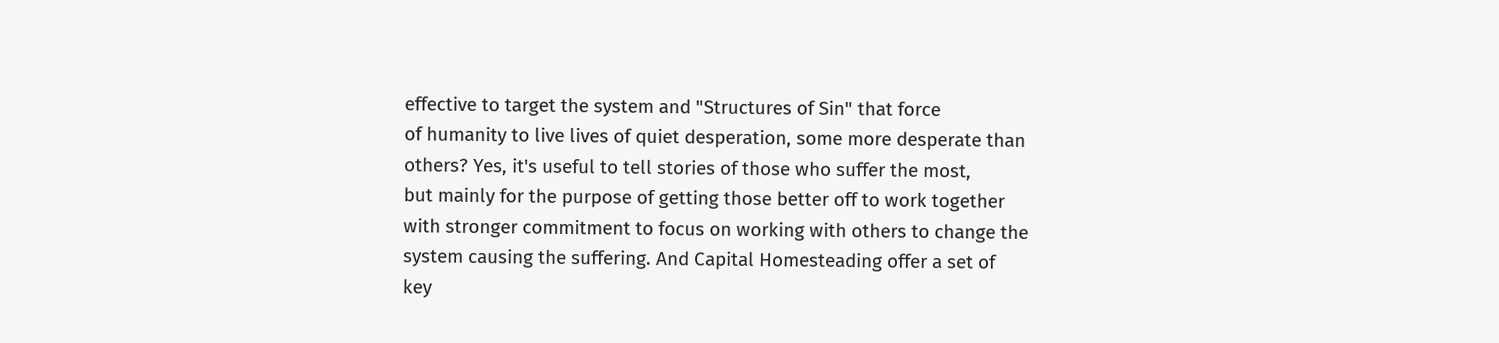effective to target the system and "Structures of Sin" that force
of humanity to live lives of quiet desperation, some more desperate than
others? Yes, it's useful to tell stories of those who suffer the most,
but mainly for the purpose of getting those better off to work together
with stronger commitment to focus on working with others to change the
system causing the suffering. And Capital Homesteading offer a set of
key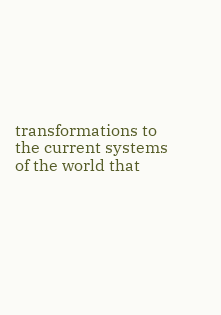transformations to the current systems of the world that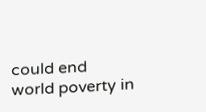could end
world poverty in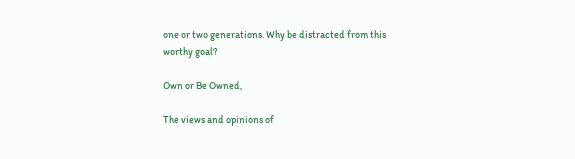one or two generations. Why be distracted from this
worthy goal?

Own or Be Owned,

The views and opinions of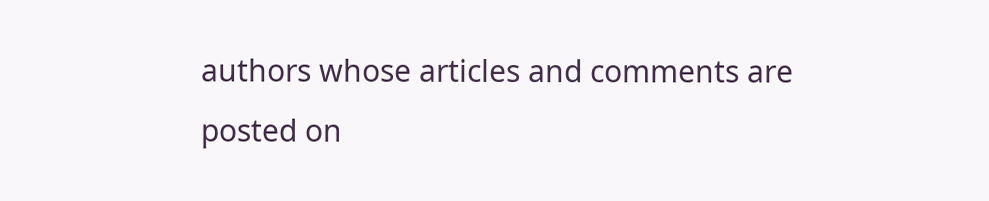authors whose articles and comments are posted on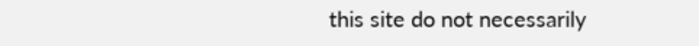this site do not necessarily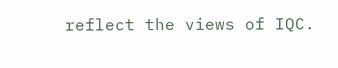reflect the views of IQC.